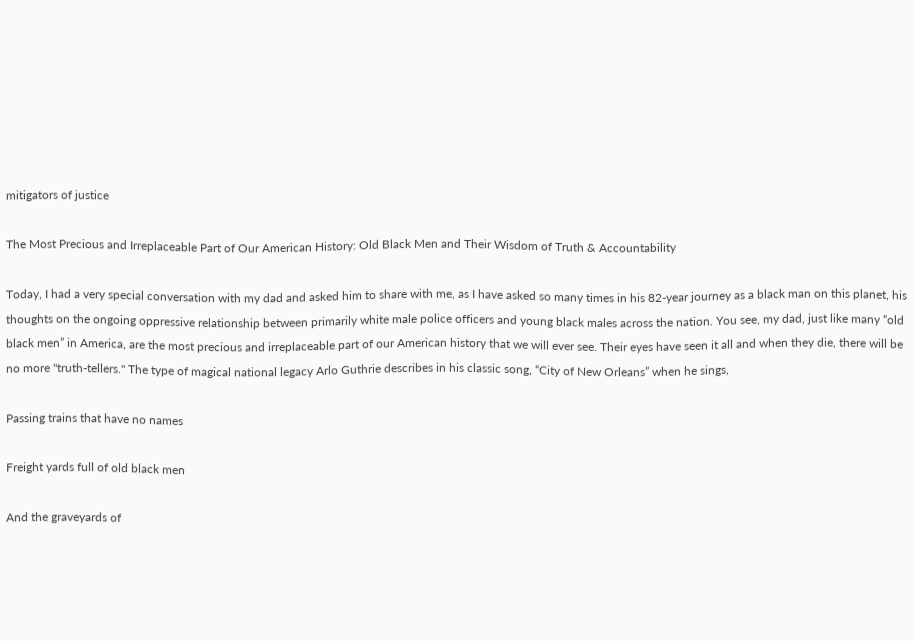mitigators of justice

The Most Precious and Irreplaceable Part of Our American History: Old Black Men and Their Wisdom of Truth & Accountability

Today, I had a very special conversation with my dad and asked him to share with me, as I have asked so many times in his 82-year journey as a black man on this planet, his thoughts on the ongoing oppressive relationship between primarily white male police officers and young black males across the nation. You see, my dad, just like many “old black men” in America, are the most precious and irreplaceable part of our American history that we will ever see. Their eyes have seen it all and when they die, there will be no more "truth-tellers." The type of magical national legacy Arlo Guthrie describes in his classic song, “City of New Orleans” when he sings,

Passing trains that have no names

Freight yards full of old black men

And the graveyards of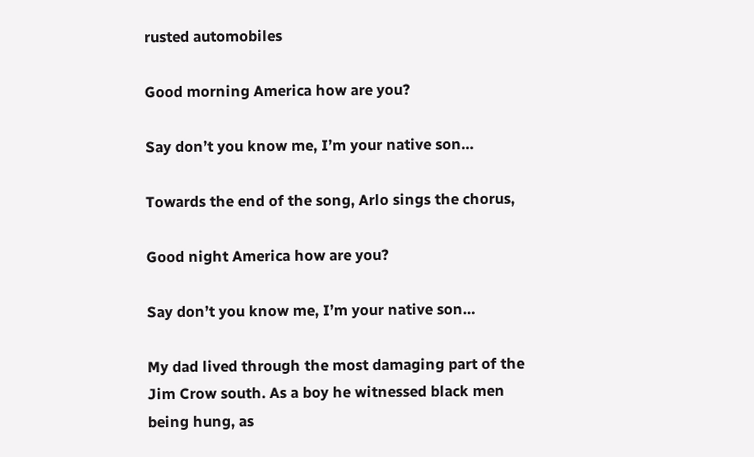rusted automobiles

Good morning America how are you?

Say don’t you know me, I’m your native son…

Towards the end of the song, Arlo sings the chorus,

Good night America how are you?

Say don’t you know me, I’m your native son…

My dad lived through the most damaging part of the Jim Crow south. As a boy he witnessed black men being hung, as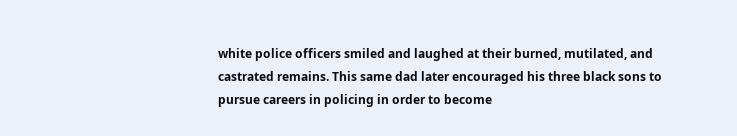white police officers smiled and laughed at their burned, mutilated, and castrated remains. This same dad later encouraged his three black sons to pursue careers in policing in order to become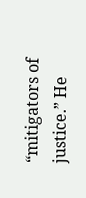“mitigators of justice.” He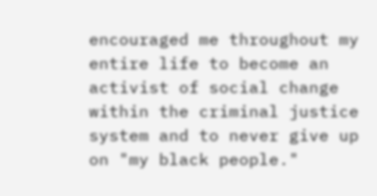encouraged me throughout my entire life to become an activist of social change within the criminal justice system and to never give up on "my black people."